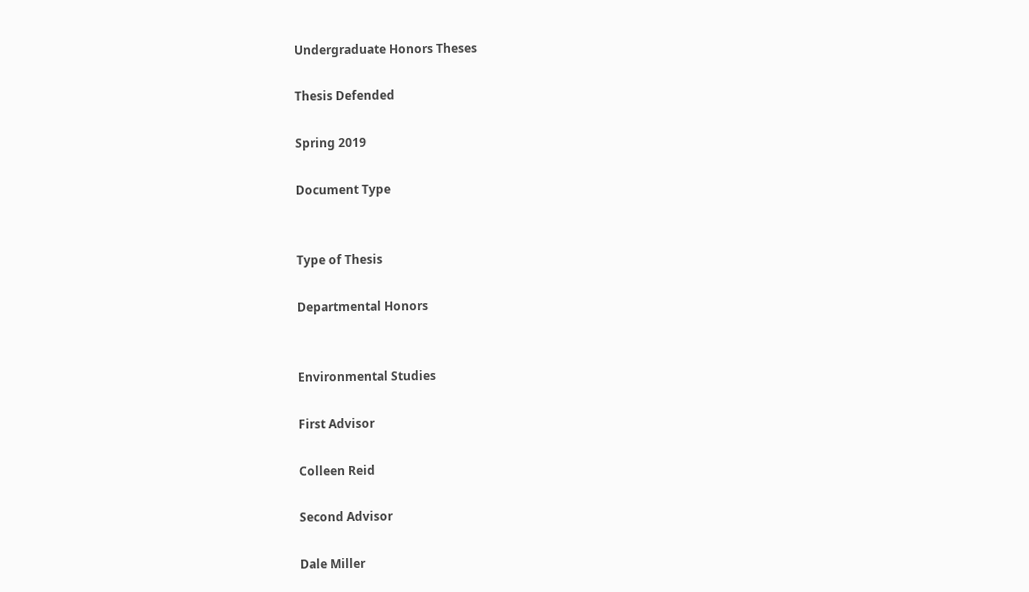Undergraduate Honors Theses

Thesis Defended

Spring 2019

Document Type


Type of Thesis

Departmental Honors


Environmental Studies

First Advisor

Colleen Reid

Second Advisor

Dale Miller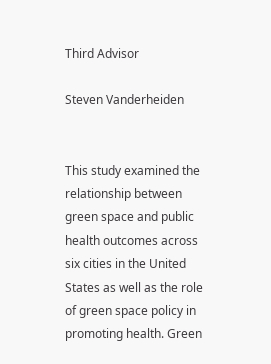Third Advisor

Steven Vanderheiden


This study examined the relationship between green space and public health outcomes across six cities in the United States as well as the role of green space policy in promoting health. Green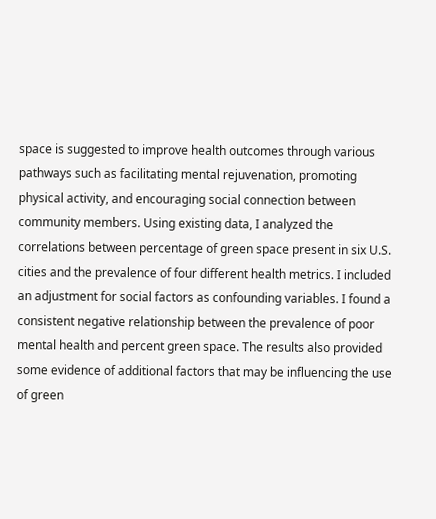space is suggested to improve health outcomes through various pathways such as facilitating mental rejuvenation, promoting physical activity, and encouraging social connection between community members. Using existing data, I analyzed the correlations between percentage of green space present in six U.S. cities and the prevalence of four different health metrics. I included an adjustment for social factors as confounding variables. I found a consistent negative relationship between the prevalence of poor mental health and percent green space. The results also provided some evidence of additional factors that may be influencing the use of green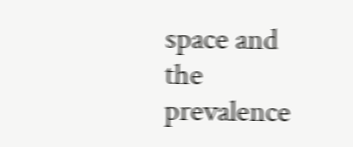space and the prevalence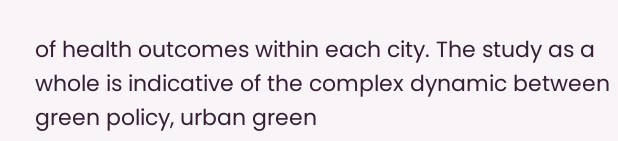of health outcomes within each city. The study as a whole is indicative of the complex dynamic between green policy, urban green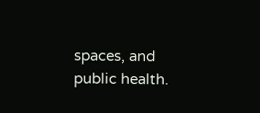spaces, and public health.